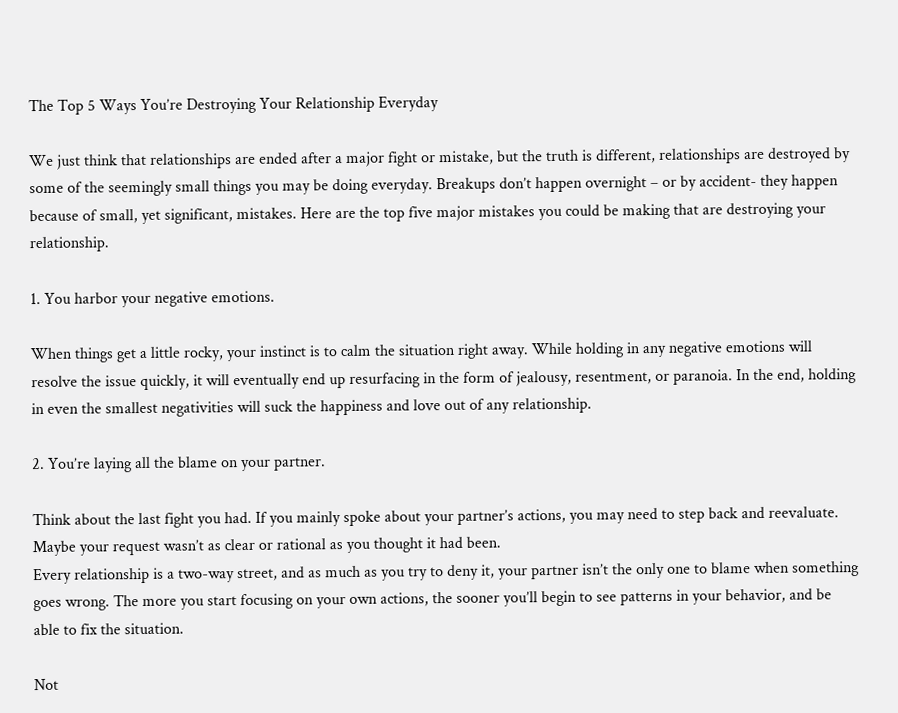The Top 5 Ways You’re Destroying Your Relationship Everyday

We just think that relationships are ended after a major fight or mistake, but the truth is different, relationships are destroyed by some of the seemingly small things you may be doing everyday. Breakups don’t happen overnight – or by accident- they happen because of small, yet significant, mistakes. Here are the top five major mistakes you could be making that are destroying your relationship.

1. You harbor your negative emotions.

When things get a little rocky, your instinct is to calm the situation right away. While holding in any negative emotions will resolve the issue quickly, it will eventually end up resurfacing in the form of jealousy, resentment, or paranoia. In the end, holding in even the smallest negativities will suck the happiness and love out of any relationship.

2. You’re laying all the blame on your partner.

Think about the last fight you had. If you mainly spoke about your partner’s actions, you may need to step back and reevaluate. Maybe your request wasn’t as clear or rational as you thought it had been.
Every relationship is a two-way street, and as much as you try to deny it, your partner isn’t the only one to blame when something goes wrong. The more you start focusing on your own actions, the sooner you’ll begin to see patterns in your behavior, and be able to fix the situation.

Not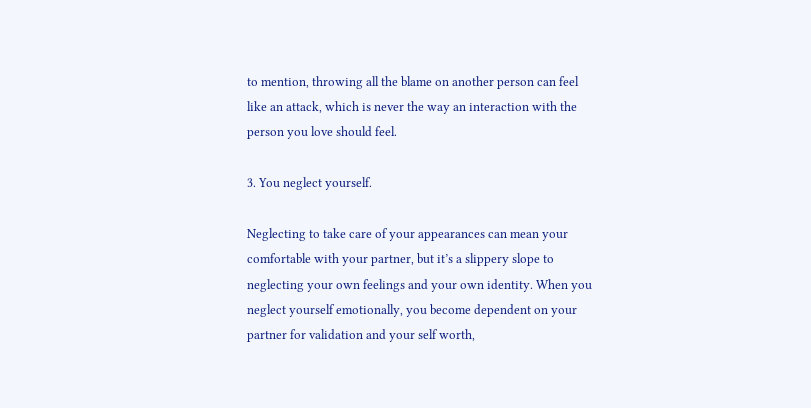to mention, throwing all the blame on another person can feel like an attack, which is never the way an interaction with the person you love should feel.

3. You neglect yourself.

Neglecting to take care of your appearances can mean your comfortable with your partner, but it’s a slippery slope to neglecting your own feelings and your own identity. When you neglect yourself emotionally, you become dependent on your partner for validation and your self worth,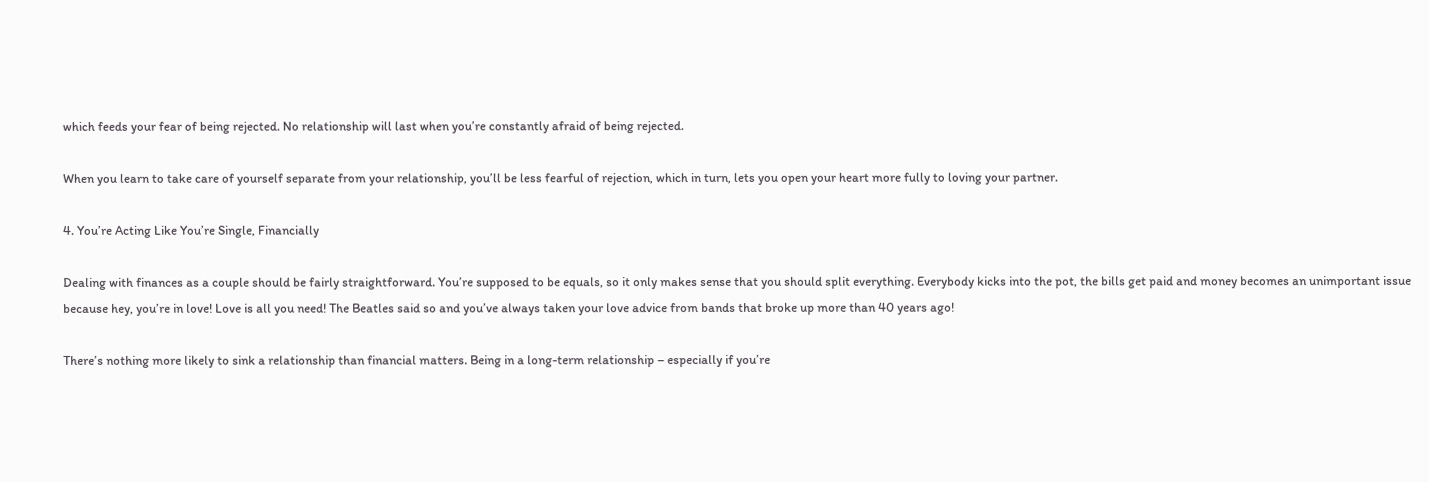which feeds your fear of being rejected. No relationship will last when you’re constantly afraid of being rejected.

When you learn to take care of yourself separate from your relationship, you’ll be less fearful of rejection, which in turn, lets you open your heart more fully to loving your partner.

4. You’re Acting Like You’re Single, Financially

Dealing with finances as a couple should be fairly straightforward. You’re supposed to be equals, so it only makes sense that you should split everything. Everybody kicks into the pot, the bills get paid and money becomes an unimportant issue because hey, you’re in love! Love is all you need! The Beatles said so and you’ve always taken your love advice from bands that broke up more than 40 years ago!

There’s nothing more likely to sink a relationship than financial matters. Being in a long-term relationship – especially if you’re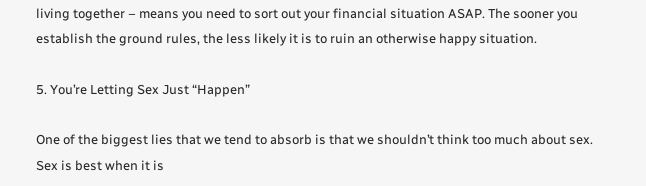living together – means you need to sort out your financial situation ASAP. The sooner you establish the ground rules, the less likely it is to ruin an otherwise happy situation.

5. You’re Letting Sex Just “Happen”

One of the biggest lies that we tend to absorb is that we shouldn’t think too much about sex. Sex is best when it is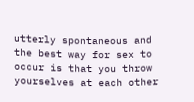utterly spontaneous and  the best way for sex to occur is that you throw yourselves at each other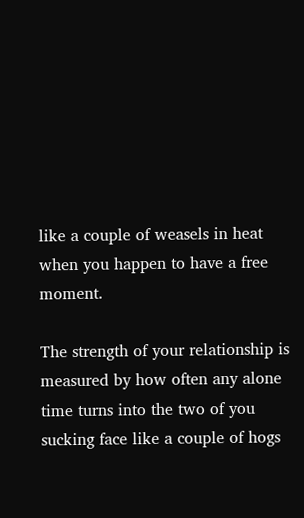like a couple of weasels in heat when you happen to have a free moment.

The strength of your relationship is measured by how often any alone time turns into the two of you sucking face like a couple of hogs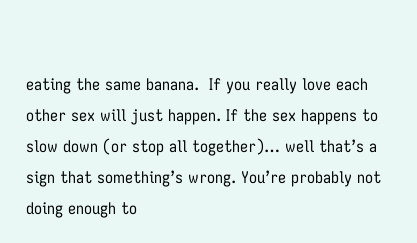eating the same banana.  If you really love each other sex will just happen. If the sex happens to slow down (or stop all together)… well that’s a sign that something’s wrong. You’re probably not doing enough to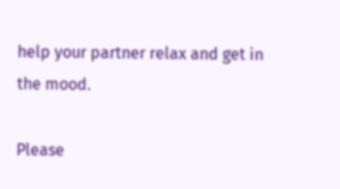help your partner relax and get in the mood.

Please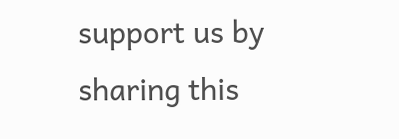support us by sharing this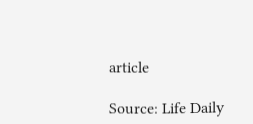article

Source: Life Daily